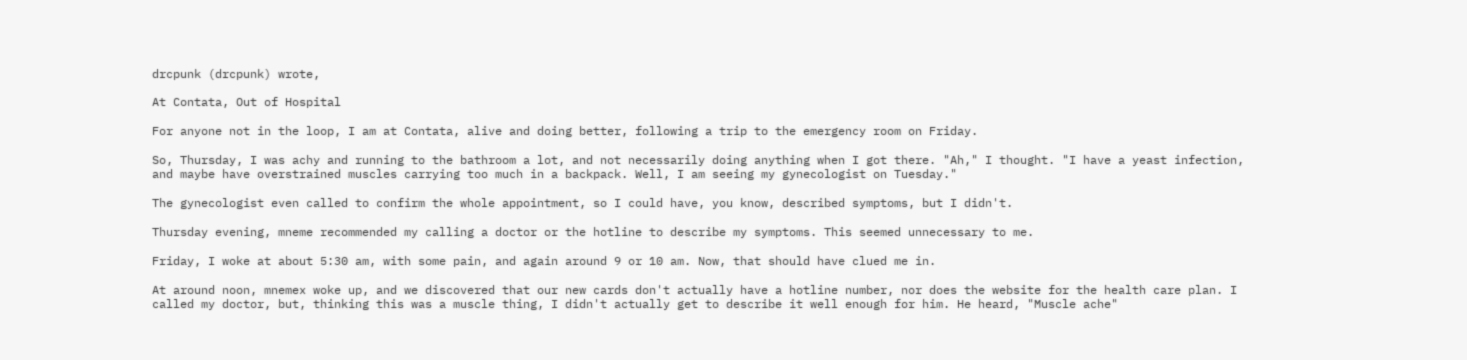drcpunk (drcpunk) wrote,

At Contata, Out of Hospital

For anyone not in the loop, I am at Contata, alive and doing better, following a trip to the emergency room on Friday.

So, Thursday, I was achy and running to the bathroom a lot, and not necessarily doing anything when I got there. "Ah," I thought. "I have a yeast infection, and maybe have overstrained muscles carrying too much in a backpack. Well, I am seeing my gynecologist on Tuesday."

The gynecologist even called to confirm the whole appointment, so I could have, you know, described symptoms, but I didn't.

Thursday evening, mneme recommended my calling a doctor or the hotline to describe my symptoms. This seemed unnecessary to me.

Friday, I woke at about 5:30 am, with some pain, and again around 9 or 10 am. Now, that should have clued me in.

At around noon, mnemex woke up, and we discovered that our new cards don't actually have a hotline number, nor does the website for the health care plan. I called my doctor, but, thinking this was a muscle thing, I didn't actually get to describe it well enough for him. He heard, "Muscle ache"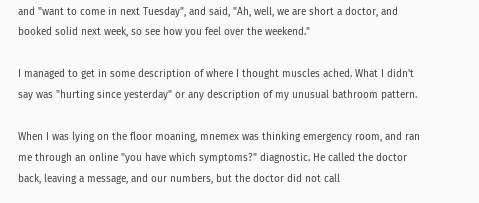and "want to come in next Tuesday", and said, "Ah, well, we are short a doctor, and booked solid next week, so see how you feel over the weekend."

I managed to get in some description of where I thought muscles ached. What I didn't say was "hurting since yesterday" or any description of my unusual bathroom pattern.

When I was lying on the floor moaning, mnemex was thinking emergency room, and ran me through an online "you have which symptoms?" diagnostic. He called the doctor back, leaving a message, and our numbers, but the doctor did not call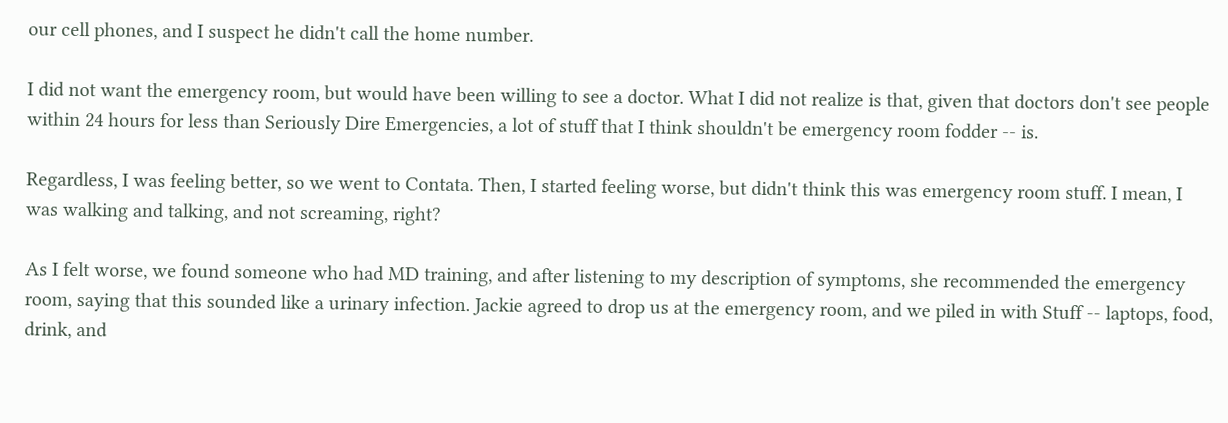our cell phones, and I suspect he didn't call the home number.

I did not want the emergency room, but would have been willing to see a doctor. What I did not realize is that, given that doctors don't see people within 24 hours for less than Seriously Dire Emergencies, a lot of stuff that I think shouldn't be emergency room fodder -- is.

Regardless, I was feeling better, so we went to Contata. Then, I started feeling worse, but didn't think this was emergency room stuff. I mean, I was walking and talking, and not screaming, right?

As I felt worse, we found someone who had MD training, and after listening to my description of symptoms, she recommended the emergency room, saying that this sounded like a urinary infection. Jackie agreed to drop us at the emergency room, and we piled in with Stuff -- laptops, food, drink, and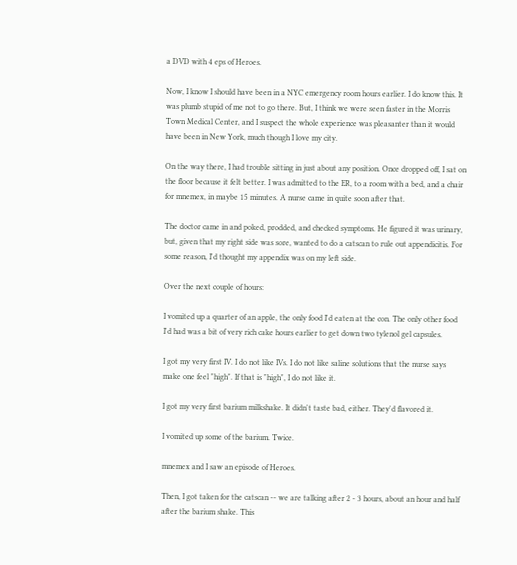a DVD with 4 eps of Heroes.

Now, I know I should have been in a NYC emergency room hours earlier. I do know this. It was plumb stupid of me not to go there. But, I think we were seen faster in the Morris Town Medical Center, and I suspect the whole experience was pleasanter than it would have been in New York, much though I love my city.

On the way there, I had trouble sitting in just about any position. Once dropped off, I sat on the floor because it felt better. I was admitted to the ER, to a room with a bed, and a chair for mnemex, in maybe 15 minutes. A nurse came in quite soon after that.

The doctor came in and poked, prodded, and checked symptoms. He figured it was urinary, but, given that my right side was sore, wanted to do a catscan to rule out appendicitis. For some reason, I'd thought my appendix was on my left side.

Over the next couple of hours:

I vomited up a quarter of an apple, the only food I'd eaten at the con. The only other food I'd had was a bit of very rich cake hours earlier to get down two tylenol gel capsules.

I got my very first IV. I do not like IVs. I do not like saline solutions that the nurse says make one feel "high". If that is "high", I do not like it.

I got my very first barium milkshake. It didn't taste bad, either. They'd flavored it.

I vomited up some of the barium. Twice.

mnemex and I saw an episode of Heroes.

Then, I got taken for the catscan -- we are talking after 2 - 3 hours, about an hour and half after the barium shake. This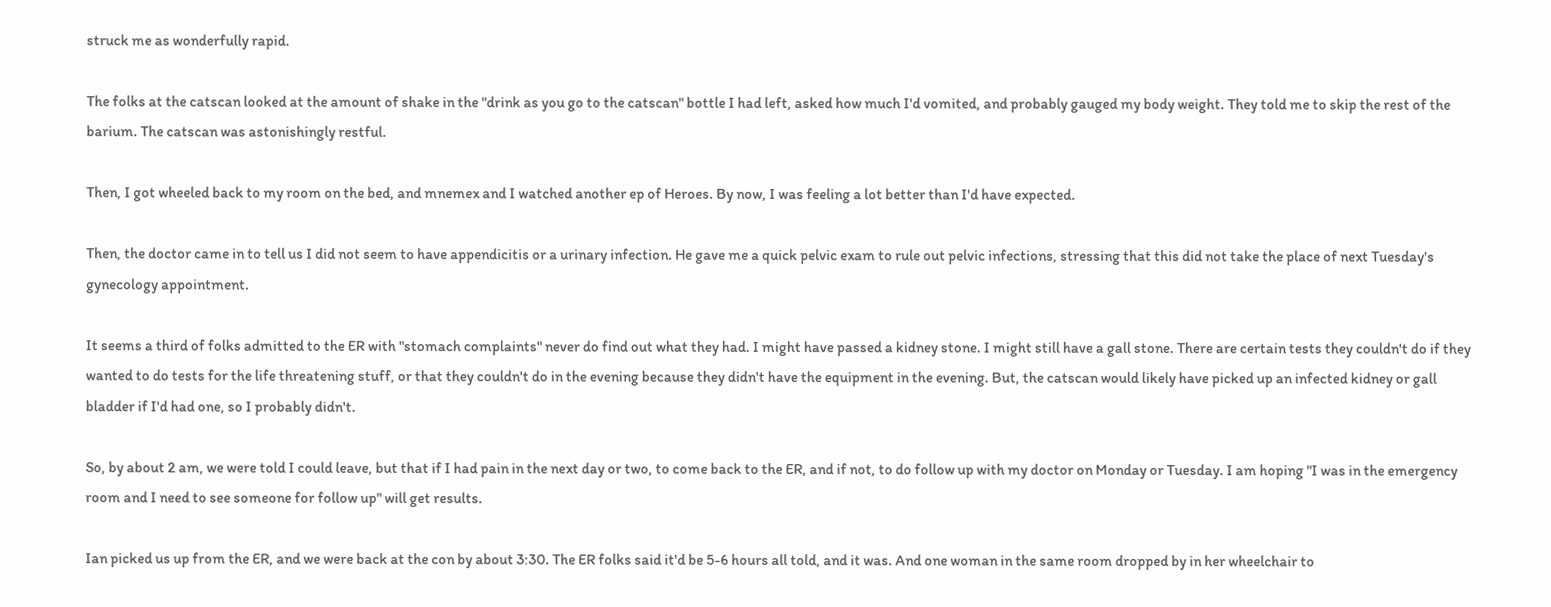struck me as wonderfully rapid.

The folks at the catscan looked at the amount of shake in the "drink as you go to the catscan" bottle I had left, asked how much I'd vomited, and probably gauged my body weight. They told me to skip the rest of the barium. The catscan was astonishingly restful.

Then, I got wheeled back to my room on the bed, and mnemex and I watched another ep of Heroes. By now, I was feeling a lot better than I'd have expected.

Then, the doctor came in to tell us I did not seem to have appendicitis or a urinary infection. He gave me a quick pelvic exam to rule out pelvic infections, stressing that this did not take the place of next Tuesday's gynecology appointment.

It seems a third of folks admitted to the ER with "stomach complaints" never do find out what they had. I might have passed a kidney stone. I might still have a gall stone. There are certain tests they couldn't do if they wanted to do tests for the life threatening stuff, or that they couldn't do in the evening because they didn't have the equipment in the evening. But, the catscan would likely have picked up an infected kidney or gall bladder if I'd had one, so I probably didn't.

So, by about 2 am, we were told I could leave, but that if I had pain in the next day or two, to come back to the ER, and if not, to do follow up with my doctor on Monday or Tuesday. I am hoping "I was in the emergency room and I need to see someone for follow up" will get results.

Ian picked us up from the ER, and we were back at the con by about 3:30. The ER folks said it'd be 5-6 hours all told, and it was. And one woman in the same room dropped by in her wheelchair to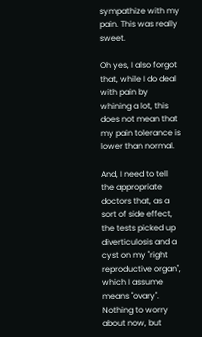sympathize with my pain. This was really sweet.

Oh yes, I also forgot that, while I do deal with pain by whining a lot, this does not mean that my pain tolerance is lower than normal.

And, I need to tell the appropriate doctors that, as a sort of side effect, the tests picked up diverticulosis and a cyst on my "right reproductive organ", which I assume means "ovary". Nothing to worry about now, but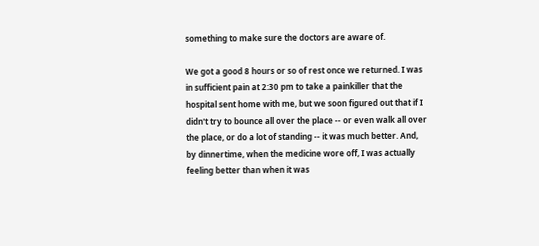something to make sure the doctors are aware of.

We got a good 8 hours or so of rest once we returned. I was in sufficient pain at 2:30 pm to take a painkiller that the hospital sent home with me, but we soon figured out that if I didn't try to bounce all over the place -- or even walk all over the place, or do a lot of standing -- it was much better. And, by dinnertime, when the medicine wore off, I was actually feeling better than when it was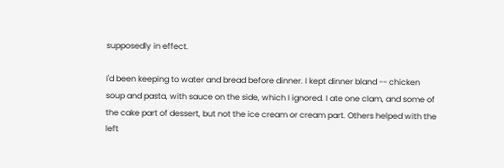supposedly in effect.

I'd been keeping to water and bread before dinner. I kept dinner bland -- chicken soup and pasta, with sauce on the side, which I ignored. I ate one clam, and some of the cake part of dessert, but not the ice cream or cream part. Others helped with the left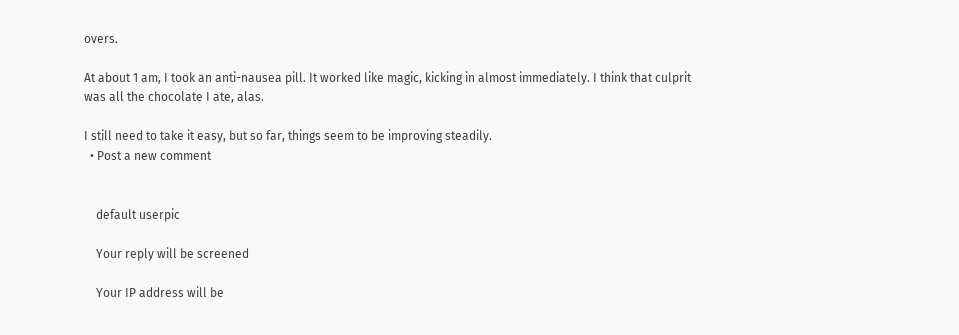overs.

At about 1 am, I took an anti-nausea pill. It worked like magic, kicking in almost immediately. I think that culprit was all the chocolate I ate, alas.

I still need to take it easy, but so far, things seem to be improving steadily.
  • Post a new comment


    default userpic

    Your reply will be screened

    Your IP address will be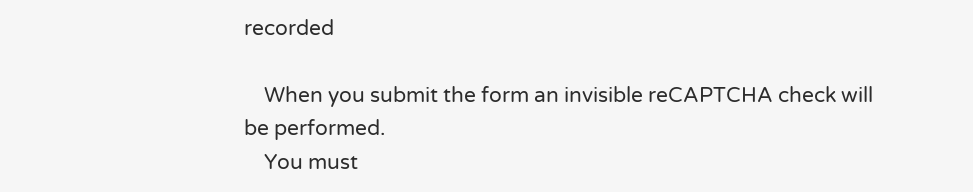recorded

    When you submit the form an invisible reCAPTCHA check will be performed.
    You must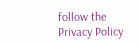follow the Privacy Policy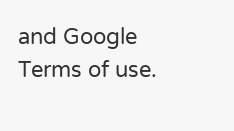and Google Terms of use.